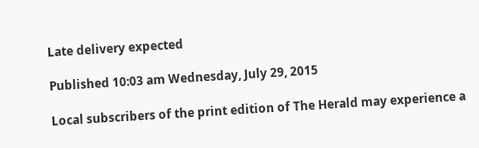Late delivery expected

Published 10:03 am Wednesday, July 29, 2015

Local subscribers of the print edition of The Herald may experience a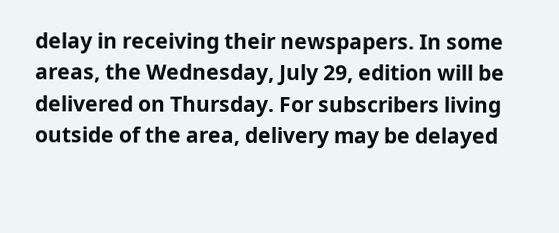delay in receiving their newspapers. In some areas, the Wednesday, July 29, edition will be delivered on Thursday. For subscribers living outside of the area, delivery may be delayed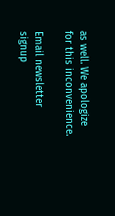as well. We apologize for this inconvenience.

Email newsletter signup